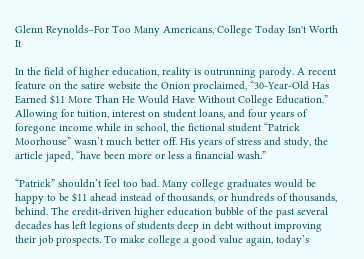Glenn Reynolds–For Too Many Americans, College Today Isn't Worth It

In the field of higher education, reality is outrunning parody. A recent feature on the satire website the Onion proclaimed, “30-Year-Old Has Earned $11 More Than He Would Have Without College Education.” Allowing for tuition, interest on student loans, and four years of foregone income while in school, the fictional student “Patrick Moorhouse” wasn’t much better off. His years of stress and study, the article japed, “have been more or less a financial wash.”

“Patrick” shouldn’t feel too bad. Many college graduates would be happy to be $11 ahead instead of thousands, or hundreds of thousands, behind. The credit-driven higher education bubble of the past several decades has left legions of students deep in debt without improving their job prospects. To make college a good value again, today’s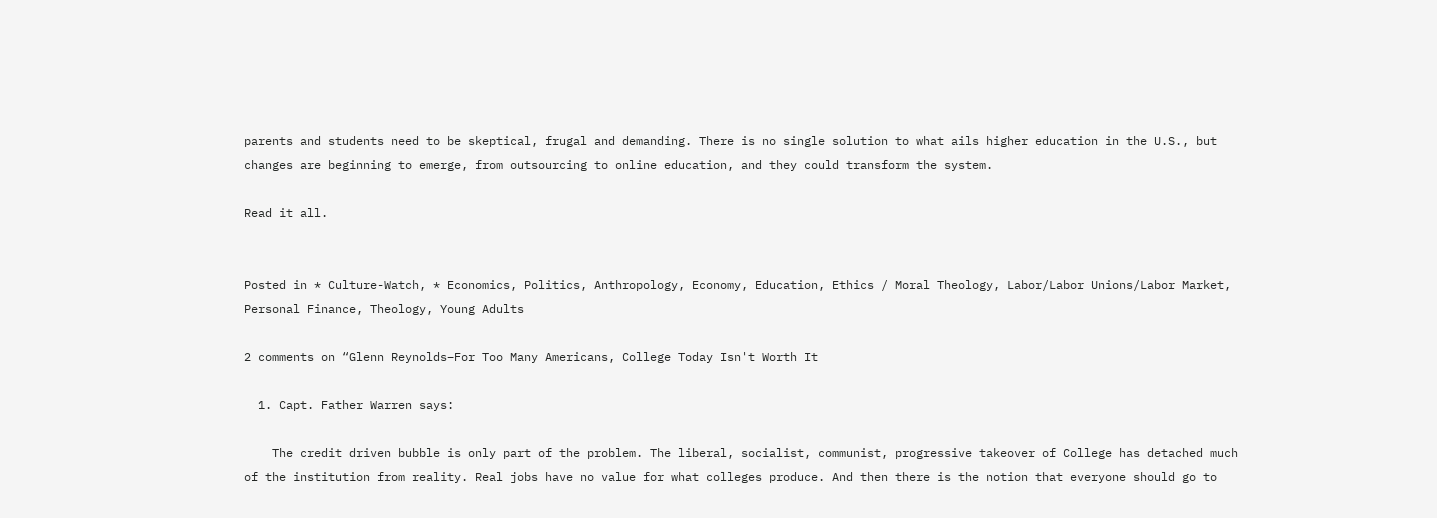parents and students need to be skeptical, frugal and demanding. There is no single solution to what ails higher education in the U.S., but changes are beginning to emerge, from outsourcing to online education, and they could transform the system.

Read it all.


Posted in * Culture-Watch, * Economics, Politics, Anthropology, Economy, Education, Ethics / Moral Theology, Labor/Labor Unions/Labor Market, Personal Finance, Theology, Young Adults

2 comments on “Glenn Reynolds–For Too Many Americans, College Today Isn't Worth It

  1. Capt. Father Warren says:

    The credit driven bubble is only part of the problem. The liberal, socialist, communist, progressive takeover of College has detached much of the institution from reality. Real jobs have no value for what colleges produce. And then there is the notion that everyone should go to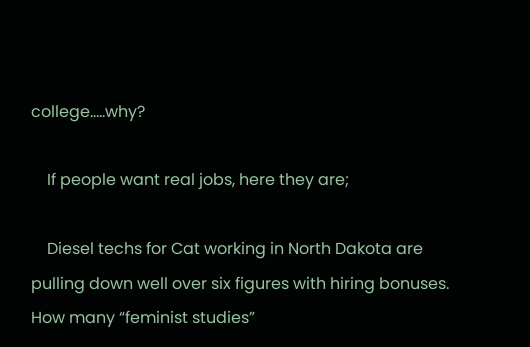college…..why?

    If people want real jobs, here they are;

    Diesel techs for Cat working in North Dakota are pulling down well over six figures with hiring bonuses. How many “feminist studies”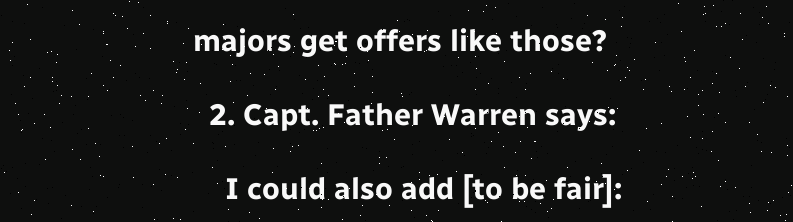majors get offers like those?

  2. Capt. Father Warren says:

    I could also add [to be fair]: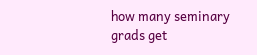how many seminary grads get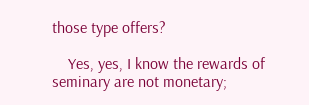those type offers?

    Yes, yes, I know the rewards of seminary are not monetary;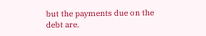but the payments due on the debt are.